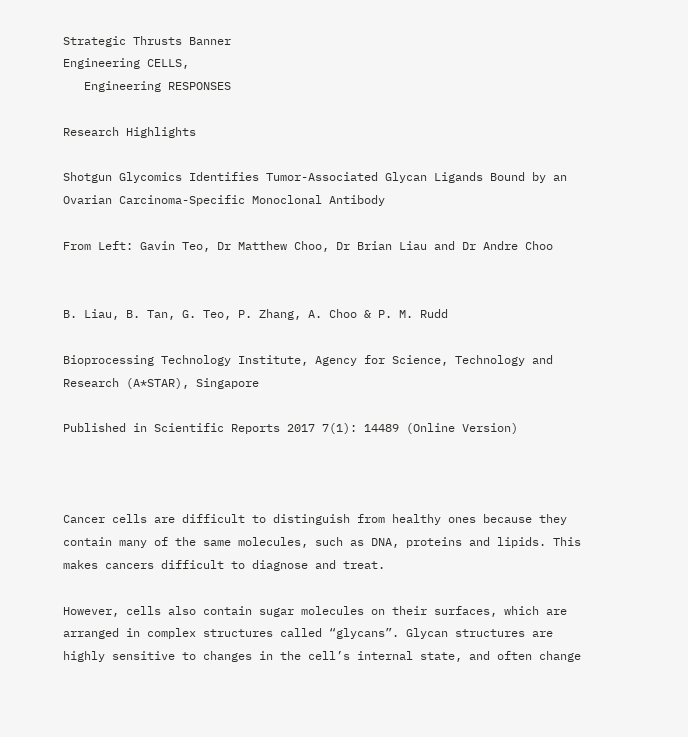Strategic Thrusts Banner
Engineering CELLS,
   Engineering RESPONSES

Research Highlights

Shotgun Glycomics Identifies Tumor-Associated Glycan Ligands Bound by an Ovarian Carcinoma-Specific Monoclonal Antibody

From Left: Gavin Teo, Dr Matthew Choo, Dr Brian Liau and Dr Andre Choo


B. Liau, B. Tan, G. Teo, P. Zhang, A. Choo & P. M. Rudd

Bioprocessing Technology Institute, Agency for Science, Technology and Research (A*STAR), Singapore

Published in Scientific Reports 2017 7(1): 14489 (Online Version)



Cancer cells are difficult to distinguish from healthy ones because they contain many of the same molecules, such as DNA, proteins and lipids. This makes cancers difficult to diagnose and treat.

However, cells also contain sugar molecules on their surfaces, which are arranged in complex structures called “glycans”. Glycan structures are highly sensitive to changes in the cell’s internal state, and often change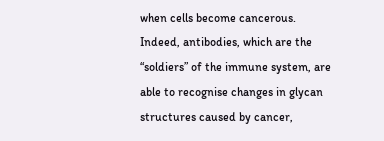when cells become cancerous. Indeed, antibodies, which are the “soldiers” of the immune system, are able to recognise changes in glycan structures caused by cancer,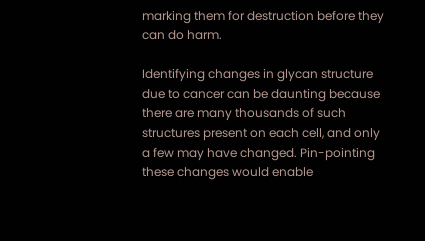marking them for destruction before they can do harm.

Identifying changes in glycan structure due to cancer can be daunting because there are many thousands of such structures present on each cell, and only a few may have changed. Pin-pointing these changes would enable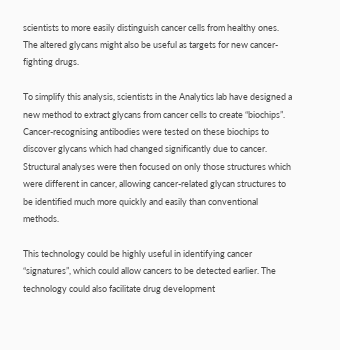scientists to more easily distinguish cancer cells from healthy ones. The altered glycans might also be useful as targets for new cancer-fighting drugs.

To simplify this analysis, scientists in the Analytics lab have designed a new method to extract glycans from cancer cells to create “biochips”. Cancer-recognising antibodies were tested on these biochips to discover glycans which had changed significantly due to cancer. Structural analyses were then focused on only those structures which were different in cancer, allowing cancer-related glycan structures to be identified much more quickly and easily than conventional methods.

This technology could be highly useful in identifying cancer “signatures”, which could allow cancers to be detected earlier. The technology could also facilitate drug development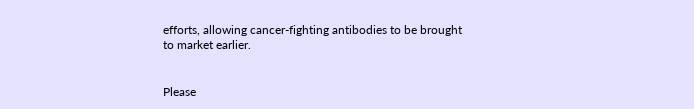efforts, allowing cancer-fighting antibodies to be brought to market earlier.


Please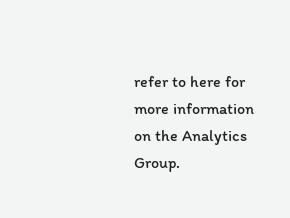refer to here for more information on the Analytics Group.